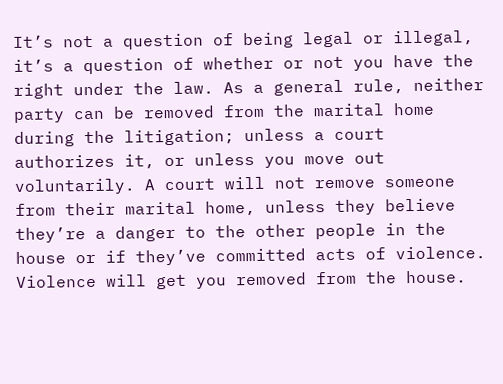It’s not a question of being legal or illegal, it’s a question of whether or not you have the right under the law. As a general rule, neither party can be removed from the marital home during the litigation; unless a court authorizes it, or unless you move out voluntarily. A court will not remove someone from their marital home, unless they believe they’re a danger to the other people in the house or if they’ve committed acts of violence. Violence will get you removed from the house.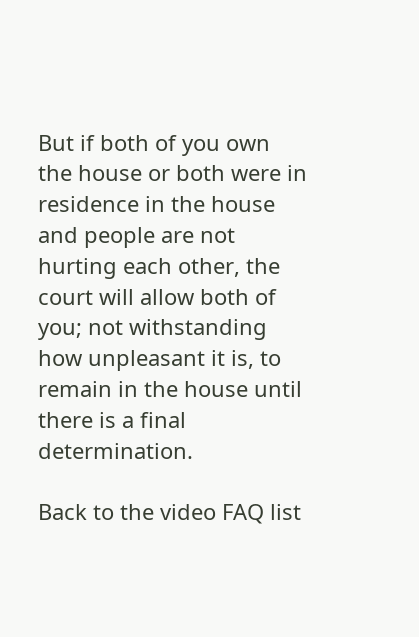But if both of you own the house or both were in residence in the house and people are not hurting each other, the court will allow both of you; not withstanding how unpleasant it is, to remain in the house until there is a final determination.

Back to the video FAQ list